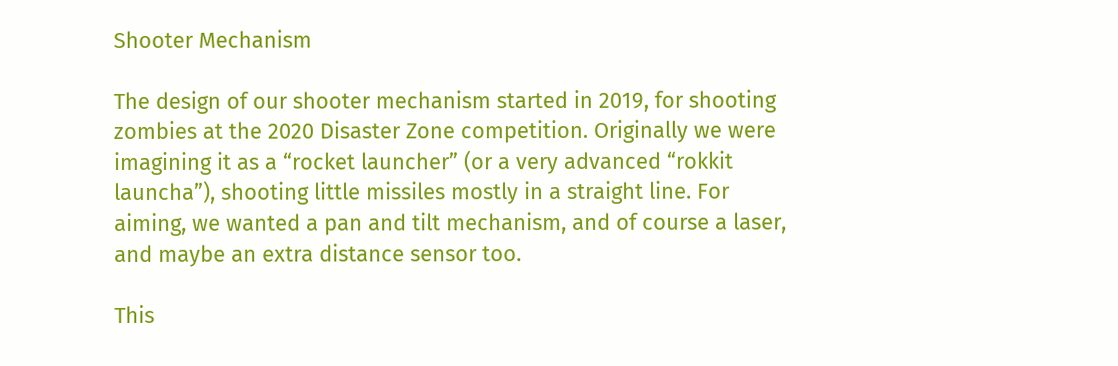Shooter Mechanism

The design of our shooter mechanism started in 2019, for shooting zombies at the 2020 Disaster Zone competition. Originally we were imagining it as a “rocket launcher” (or a very advanced “rokkit launcha”), shooting little missiles mostly in a straight line. For aiming, we wanted a pan and tilt mechanism, and of course a laser, and maybe an extra distance sensor too.

This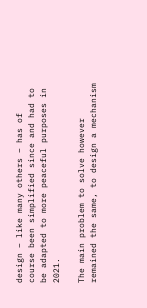design – like many others – has of course been simplified since and had to be adapted to more peaceful purposes in 2021.

The main problem to solve however remained the same, to design a mechanism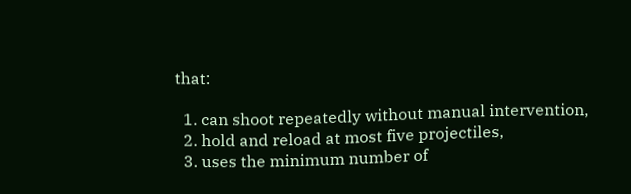that:

  1. can shoot repeatedly without manual intervention,
  2. hold and reload at most five projectiles,
  3. uses the minimum number of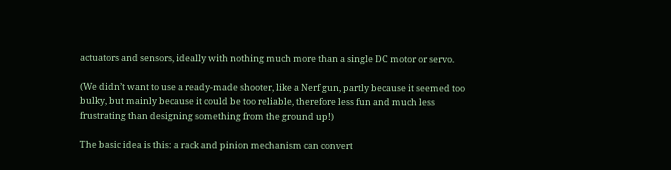actuators and sensors, ideally with nothing much more than a single DC motor or servo.

(We didn’t want to use a ready-made shooter, like a Nerf gun, partly because it seemed too bulky, but mainly because it could be too reliable, therefore less fun and much less frustrating than designing something from the ground up!)

The basic idea is this: a rack and pinion mechanism can convert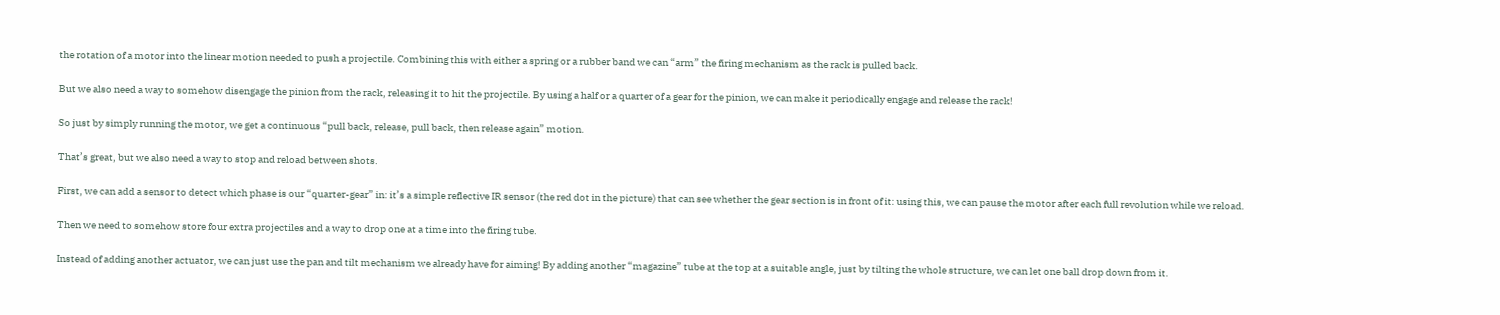the rotation of a motor into the linear motion needed to push a projectile. Combining this with either a spring or a rubber band we can “arm” the firing mechanism as the rack is pulled back.

But we also need a way to somehow disengage the pinion from the rack, releasing it to hit the projectile. By using a half or a quarter of a gear for the pinion, we can make it periodically engage and release the rack!

So just by simply running the motor, we get a continuous “pull back, release, pull back, then release again” motion.

That’s great, but we also need a way to stop and reload between shots.

First, we can add a sensor to detect which phase is our “quarter-gear” in: it’s a simple reflective IR sensor (the red dot in the picture) that can see whether the gear section is in front of it: using this, we can pause the motor after each full revolution while we reload.

Then we need to somehow store four extra projectiles and a way to drop one at a time into the firing tube.

Instead of adding another actuator, we can just use the pan and tilt mechanism we already have for aiming! By adding another “magazine” tube at the top at a suitable angle, just by tilting the whole structure, we can let one ball drop down from it.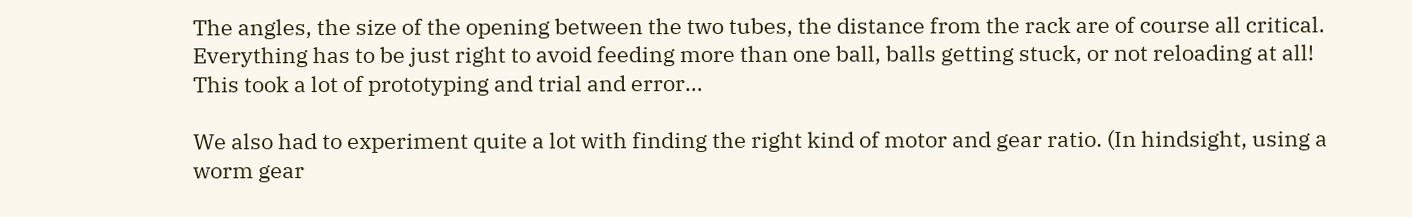The angles, the size of the opening between the two tubes, the distance from the rack are of course all critical. Everything has to be just right to avoid feeding more than one ball, balls getting stuck, or not reloading at all! This took a lot of prototyping and trial and error…

We also had to experiment quite a lot with finding the right kind of motor and gear ratio. (In hindsight, using a worm gear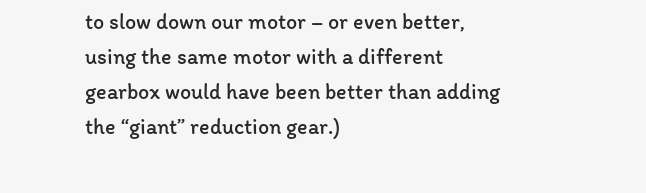to slow down our motor – or even better, using the same motor with a different gearbox would have been better than adding the “giant” reduction gear.)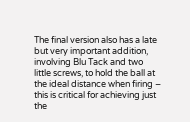The final version also has a late but very important addition, involving Blu Tack and two little screws, to hold the ball at the ideal distance when firing – this is critical for achieving just the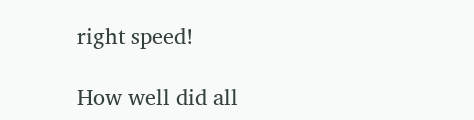right speed!

How well did all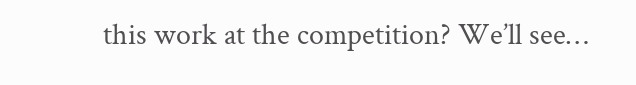this work at the competition? We’ll see…